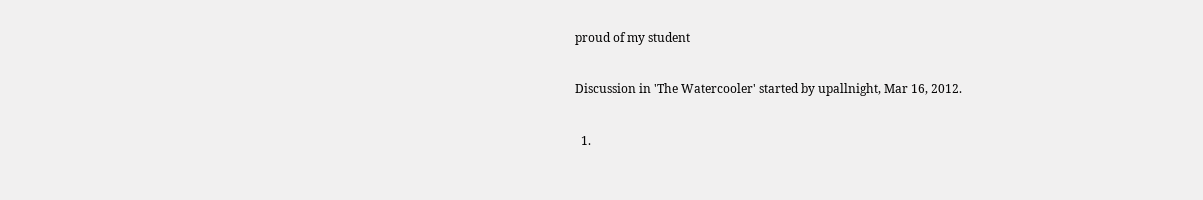proud of my student

Discussion in 'The Watercooler' started by upallnight, Mar 16, 2012.

  1.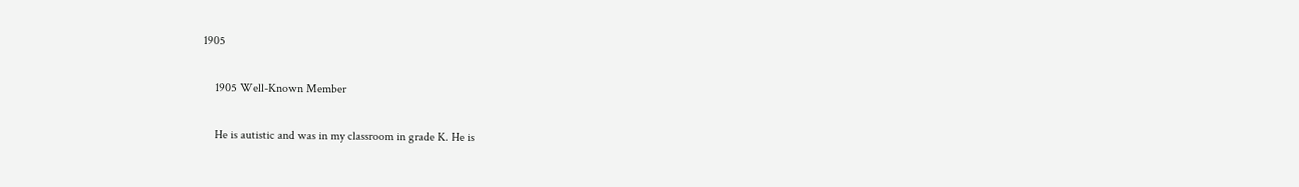1905

    1905 Well-Known Member

    He is autistic and was in my classroom in grade K. He is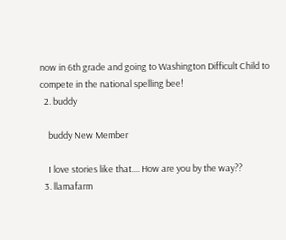now in 6th grade and going to Washington Difficult Child to compete in the national spelling bee!
  2. buddy

    buddy New Member

    I love stories like that.... How are you by the way??
  3. llamafarm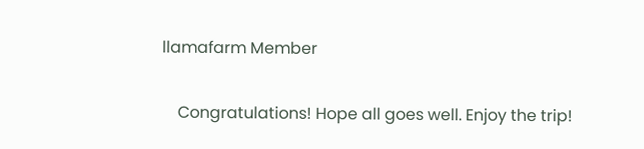llamafarm Member

    Congratulations! Hope all goes well. Enjoy the trip!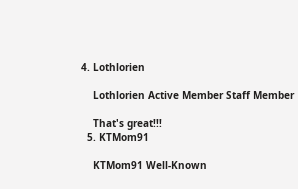4. Lothlorien

    Lothlorien Active Member Staff Member

    That's great!!!
  5. KTMom91

    KTMom91 Well-Known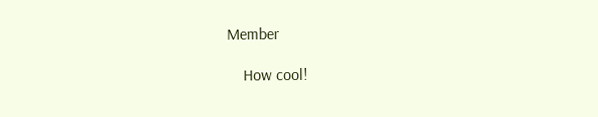Member

    How cool!